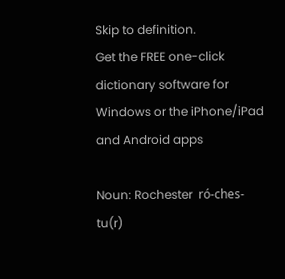Skip to definition.
Get the FREE one-click dictionary software for Windows or the iPhone/iPad and Android apps

Noun: Rochester  ró-ches-tu(r)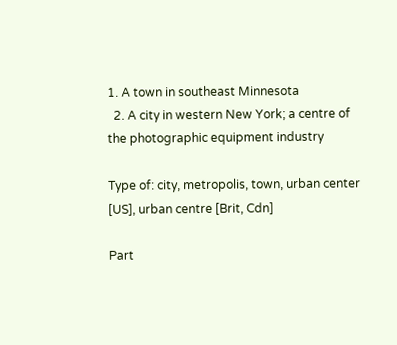1. A town in southeast Minnesota
  2. A city in western New York; a centre of the photographic equipment industry

Type of: city, metropolis, town, urban center [US], urban centre [Brit, Cdn]

Part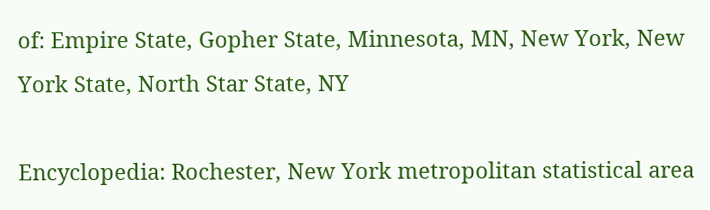of: Empire State, Gopher State, Minnesota, MN, New York, New York State, North Star State, NY

Encyclopedia: Rochester, New York metropolitan statistical area